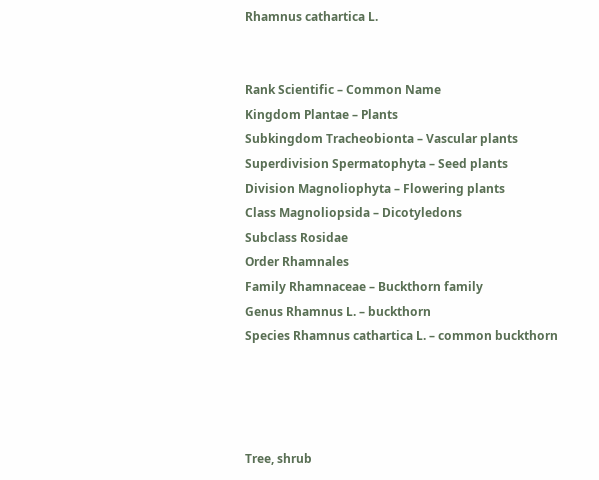Rhamnus cathartica L.


Rank Scientific – Common Name
Kingdom Plantae – Plants
Subkingdom Tracheobionta – Vascular plants
Superdivision Spermatophyta – Seed plants
Division Magnoliophyta – Flowering plants
Class Magnoliopsida – Dicotyledons
Subclass Rosidae
Order Rhamnales
Family Rhamnaceae – Buckthorn family
Genus Rhamnus L. – buckthorn
Species Rhamnus cathartica L. – common buckthorn




Tree, shrub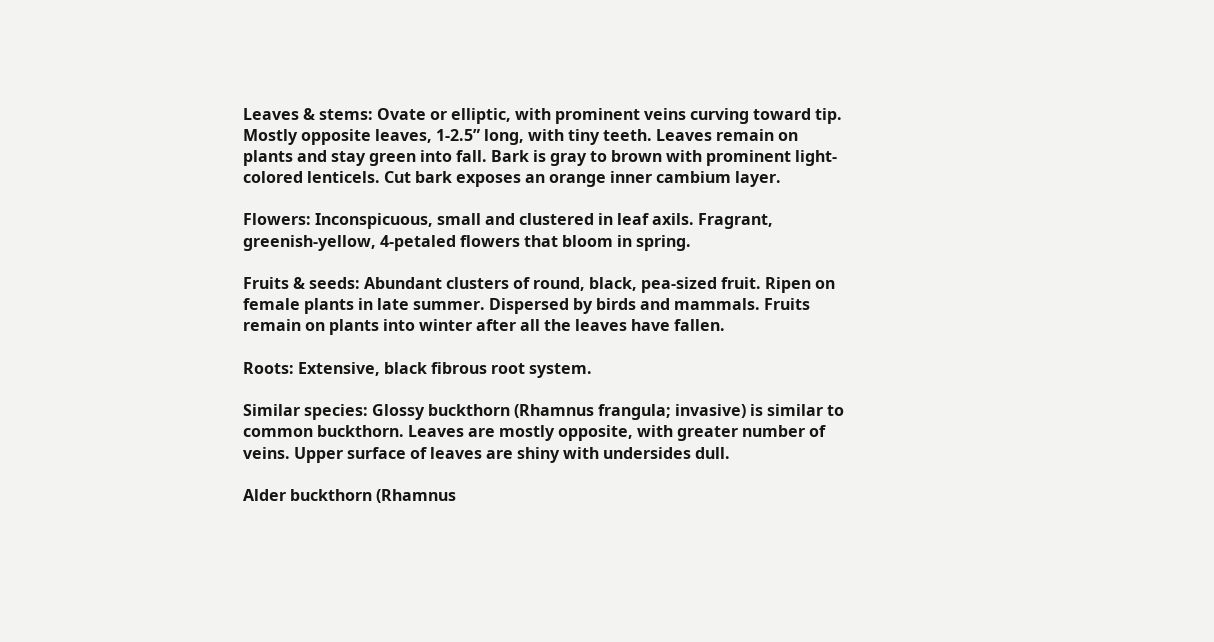Leaves & stems: Ovate or elliptic, with prominent veins curving toward tip. Mostly opposite leaves, 1-2.5” long, with tiny teeth. Leaves remain on plants and stay green into fall. Bark is gray to brown with prominent light-colored lenticels. Cut bark exposes an orange inner cambium layer.

Flowers: Inconspicuous, small and clustered in leaf axils. Fragrant, greenish-yellow, 4-petaled flowers that bloom in spring.

Fruits & seeds: Abundant clusters of round, black, pea-sized fruit. Ripen on female plants in late summer. Dispersed by birds and mammals. Fruits remain on plants into winter after all the leaves have fallen.

Roots: Extensive, black fibrous root system.

Similar species: Glossy buckthorn (Rhamnus frangula; invasive) is similar to common buckthorn. Leaves are mostly opposite, with greater number of veins. Upper surface of leaves are shiny with undersides dull.

Alder buckthorn (Rhamnus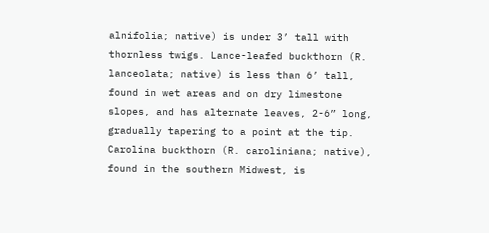alnifolia; native) is under 3’ tall with thornless twigs. Lance-leafed buckthorn (R. lanceolata; native) is less than 6’ tall, found in wet areas and on dry limestone slopes, and has alternate leaves, 2-6” long, gradually tapering to a point at the tip. Carolina buckthorn (R. caroliniana; native), found in the southern Midwest, is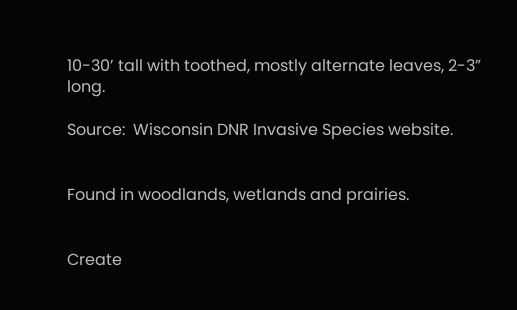10-30’ tall with toothed, mostly alternate leaves, 2-3” long.

Source:  Wisconsin DNR Invasive Species website.


Found in woodlands, wetlands and prairies.


Create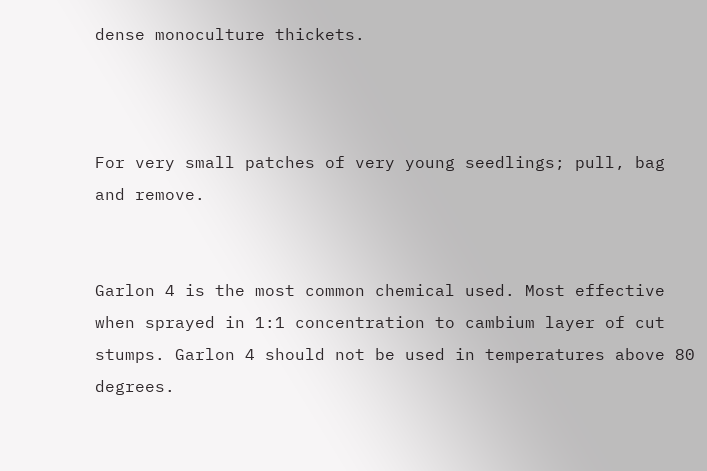dense monoculture thickets.



For very small patches of very young seedlings; pull, bag and remove.


Garlon 4 is the most common chemical used. Most effective when sprayed in 1:1 concentration to cambium layer of cut stumps. Garlon 4 should not be used in temperatures above 80 degrees.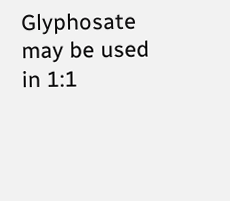Glyphosate may be used in 1:1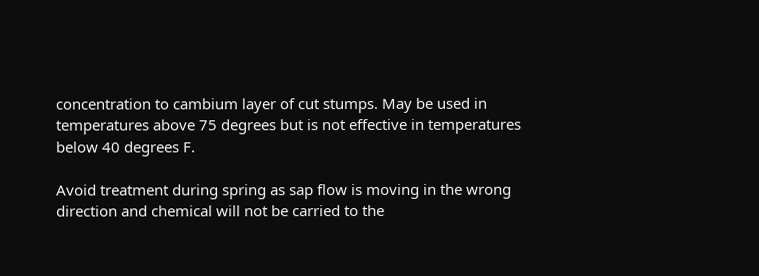concentration to cambium layer of cut stumps. May be used in temperatures above 75 degrees but is not effective in temperatures below 40 degrees F.

Avoid treatment during spring as sap flow is moving in the wrong direction and chemical will not be carried to the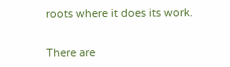roots where it does its work.


There are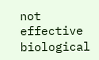not effective biological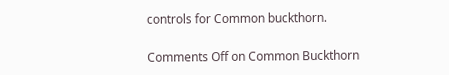controls for Common buckthorn.

Comments Off on Common Buckthorn